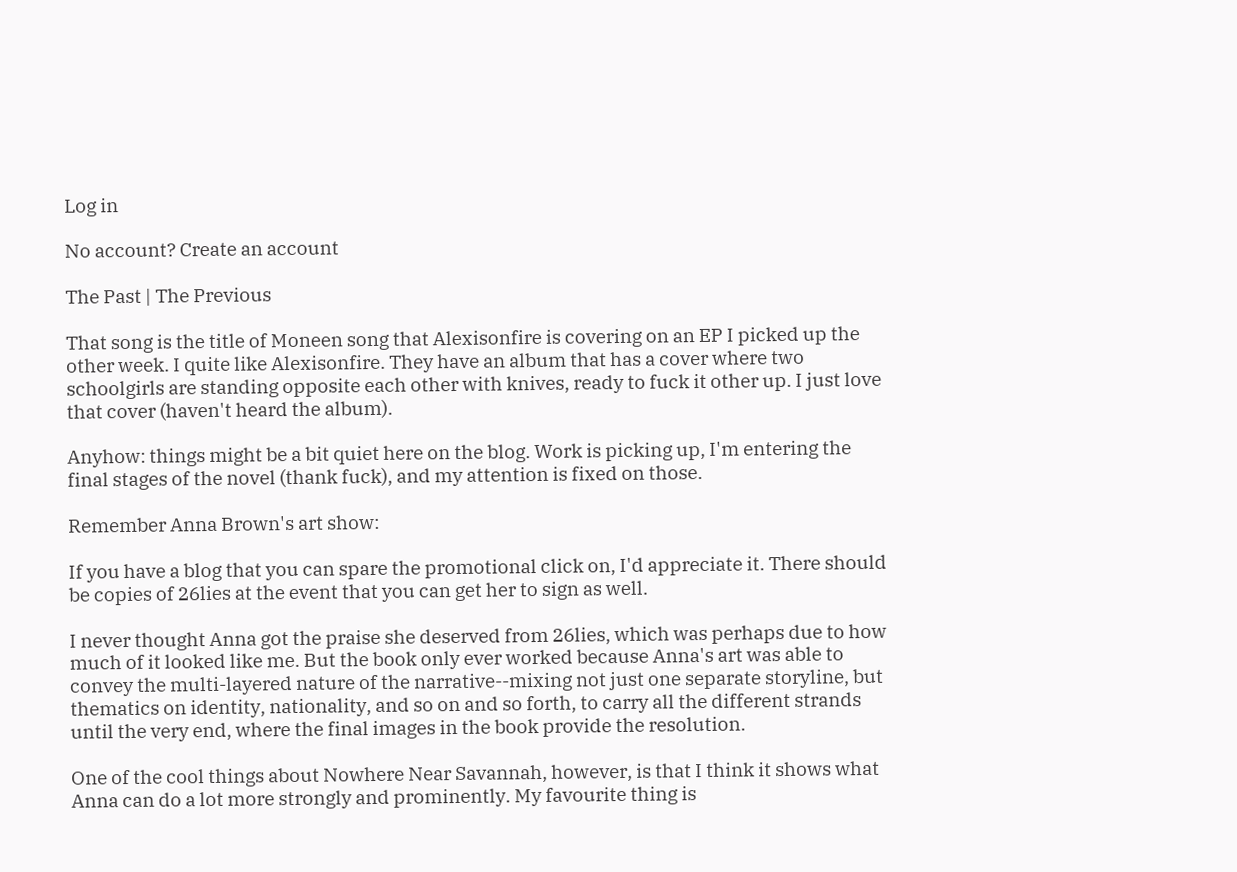Log in

No account? Create an account

The Past | The Previous

That song is the title of Moneen song that Alexisonfire is covering on an EP I picked up the other week. I quite like Alexisonfire. They have an album that has a cover where two schoolgirls are standing opposite each other with knives, ready to fuck it other up. I just love that cover (haven't heard the album).

Anyhow: things might be a bit quiet here on the blog. Work is picking up, I'm entering the final stages of the novel (thank fuck), and my attention is fixed on those.

Remember Anna Brown's art show:

If you have a blog that you can spare the promotional click on, I'd appreciate it. There should be copies of 26lies at the event that you can get her to sign as well.

I never thought Anna got the praise she deserved from 26lies, which was perhaps due to how much of it looked like me. But the book only ever worked because Anna's art was able to convey the multi-layered nature of the narrative--mixing not just one separate storyline, but thematics on identity, nationality, and so on and so forth, to carry all the different strands until the very end, where the final images in the book provide the resolution.

One of the cool things about Nowhere Near Savannah, however, is that I think it shows what Anna can do a lot more strongly and prominently. My favourite thing is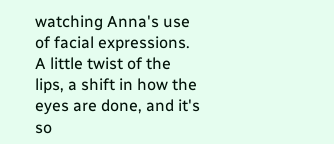watching Anna's use of facial expressions. A little twist of the lips, a shift in how the eyes are done, and it's so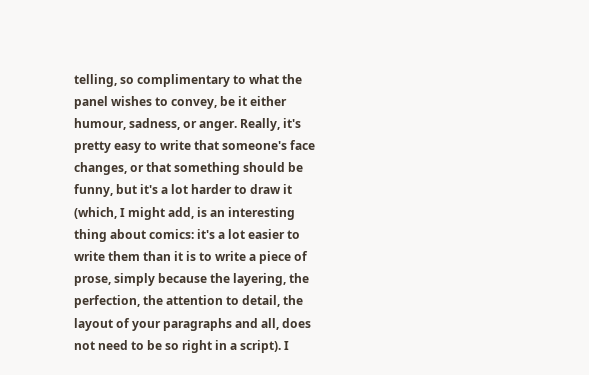telling, so complimentary to what the panel wishes to convey, be it either humour, sadness, or anger. Really, it's pretty easy to write that someone's face changes, or that something should be funny, but it's a lot harder to draw it (which, I might add, is an interesting thing about comics: it's a lot easier to write them than it is to write a piece of prose, simply because the layering, the perfection, the attention to detail, the layout of your paragraphs and all, does not need to be so right in a script). I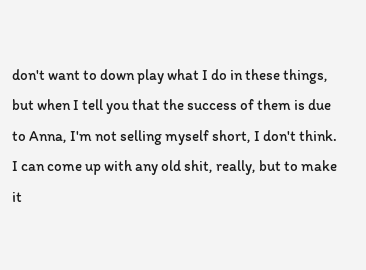don't want to down play what I do in these things, but when I tell you that the success of them is due to Anna, I'm not selling myself short, I don't think. I can come up with any old shit, really, but to make it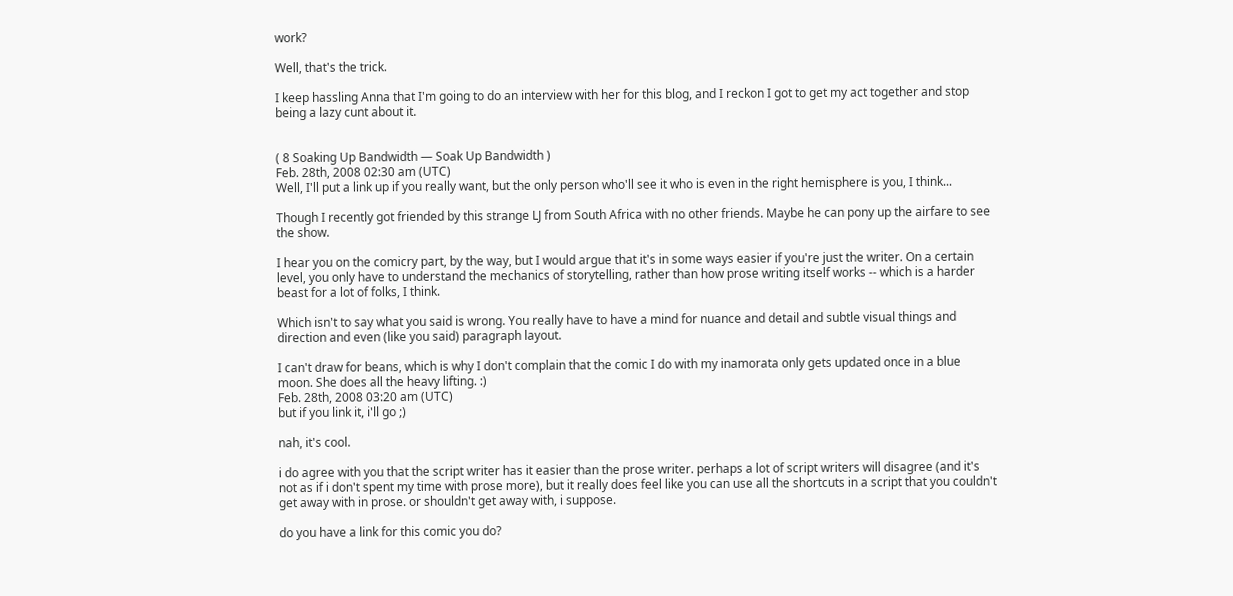work?

Well, that's the trick.

I keep hassling Anna that I'm going to do an interview with her for this blog, and I reckon I got to get my act together and stop being a lazy cunt about it.


( 8 Soaking Up Bandwidth — Soak Up Bandwidth )
Feb. 28th, 2008 02:30 am (UTC)
Well, I'll put a link up if you really want, but the only person who'll see it who is even in the right hemisphere is you, I think...

Though I recently got friended by this strange LJ from South Africa with no other friends. Maybe he can pony up the airfare to see the show.

I hear you on the comicry part, by the way, but I would argue that it's in some ways easier if you're just the writer. On a certain level, you only have to understand the mechanics of storytelling, rather than how prose writing itself works -- which is a harder beast for a lot of folks, I think.

Which isn't to say what you said is wrong. You really have to have a mind for nuance and detail and subtle visual things and direction and even (like you said) paragraph layout.

I can't draw for beans, which is why I don't complain that the comic I do with my inamorata only gets updated once in a blue moon. She does all the heavy lifting. :)
Feb. 28th, 2008 03:20 am (UTC)
but if you link it, i'll go ;)

nah, it's cool.

i do agree with you that the script writer has it easier than the prose writer. perhaps a lot of script writers will disagree (and it's not as if i don't spent my time with prose more), but it really does feel like you can use all the shortcuts in a script that you couldn't get away with in prose. or shouldn't get away with, i suppose.

do you have a link for this comic you do?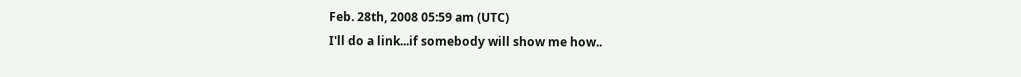Feb. 28th, 2008 05:59 am (UTC)
I'll do a link...if somebody will show me how..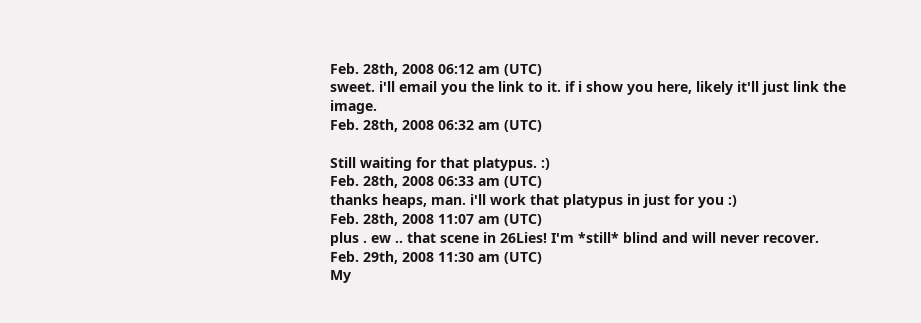Feb. 28th, 2008 06:12 am (UTC)
sweet. i'll email you the link to it. if i show you here, likely it'll just link the image.
Feb. 28th, 2008 06:32 am (UTC)

Still waiting for that platypus. :)
Feb. 28th, 2008 06:33 am (UTC)
thanks heaps, man. i'll work that platypus in just for you :)
Feb. 28th, 2008 11:07 am (UTC)
plus . ew .. that scene in 26Lies! I'm *still* blind and will never recover.
Feb. 29th, 2008 11:30 am (UTC)
My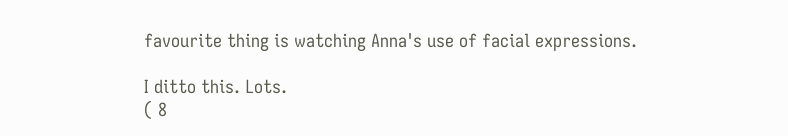favourite thing is watching Anna's use of facial expressions.

I ditto this. Lots.
( 8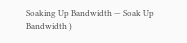Soaking Up Bandwidth — Soak Up Bandwidth )